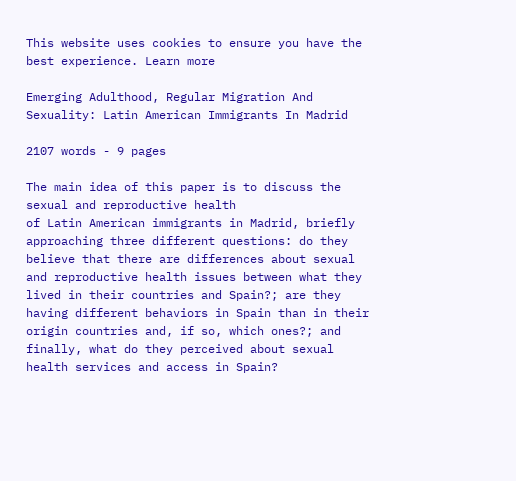This website uses cookies to ensure you have the best experience. Learn more

Emerging Adulthood, Regular Migration And Sexuality: Latin American Immigrants In Madrid

2107 words - 9 pages

The main idea of this paper is to discuss the sexual and reproductive health
of Latin American immigrants in Madrid, briefly approaching three different questions: do they believe that there are differences about sexual and reproductive health issues between what they lived in their countries and Spain?; are they having different behaviors in Spain than in their origin countries and, if so, which ones?; and finally, what do they perceived about sexual health services and access in Spain?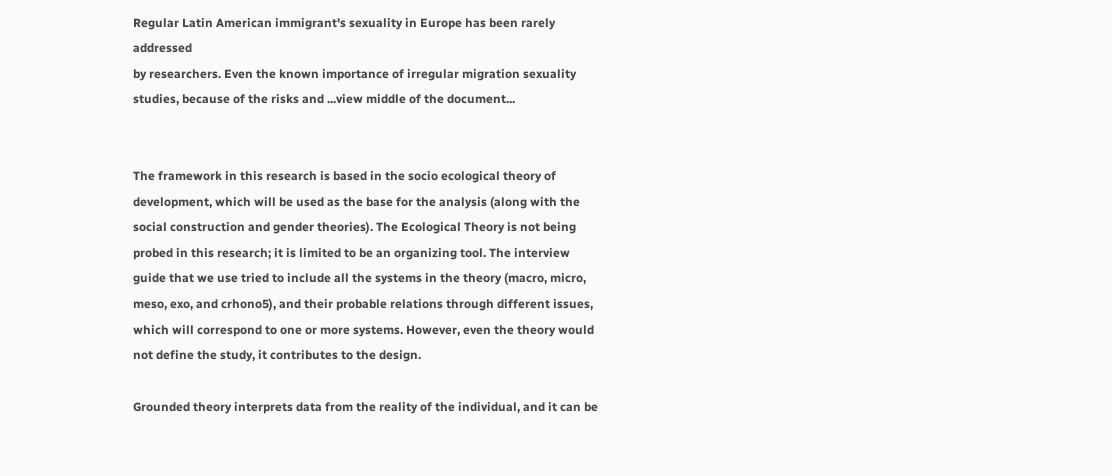Regular Latin American immigrant's sexuality in Europe has been rarely addressed
by researchers. Even the known importance of irregular migration sexuality studies, because of the risks and ...view middle of the document...


The framework in this research is based in the socio ecological theory of
development, which will be used as the base for the analysis (along with the social construction and gender theories). The Ecological Theory is not being probed in this research; it is limited to be an organizing tool. The interview guide that we use tried to include all the systems in the theory (macro, micro, meso, exo, and crhono5), and their probable relations through different issues, which will correspond to one or more systems. However, even the theory would not define the study, it contributes to the design.

Grounded theory interprets data from the reality of the individual, and it can be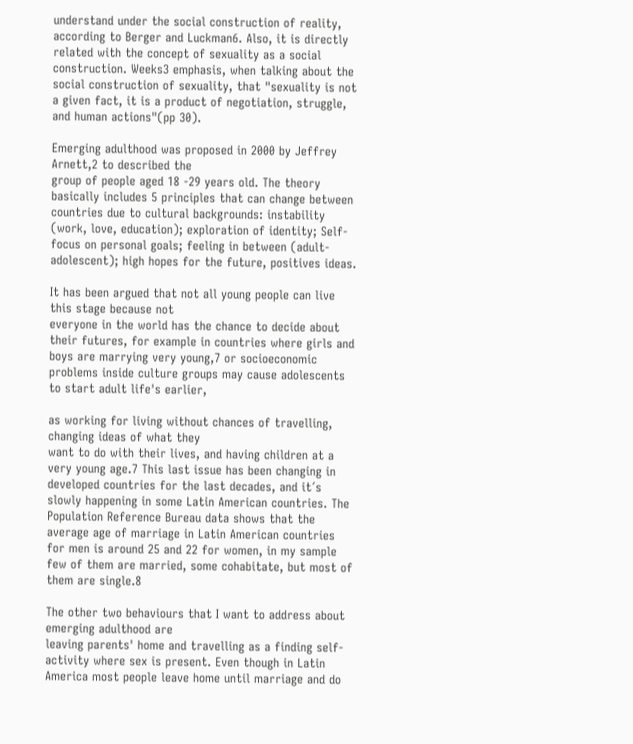understand under the social construction of reality, according to Berger and Luckman6. Also, it is directly related with the concept of sexuality as a social construction. Weeks3 emphasis, when talking about the social construction of sexuality, that "sexuality is not a given fact, it is a product of negotiation, struggle, and human actions"(pp 30).

Emerging adulthood was proposed in 2000 by Jeffrey Arnett,2 to described the
group of people aged 18 -29 years old. The theory basically includes 5 principles that can change between countries due to cultural backgrounds: instability (work, love, education); exploration of identity; Self-focus on personal goals; feeling in between (adult-adolescent); high hopes for the future, positives ideas.

It has been argued that not all young people can live this stage because not
everyone in the world has the chance to decide about their futures, for example in countries where girls and boys are marrying very young,7 or socioeconomic problems inside culture groups may cause adolescents to start adult life's earlier,

as working for living without chances of travelling, changing ideas of what they
want to do with their lives, and having children at a very young age.7 This last issue has been changing in developed countries for the last decades, and it´s slowly happening in some Latin American countries. The Population Reference Bureau data shows that the average age of marriage in Latin American countries for men is around 25 and 22 for women, in my sample few of them are married, some cohabitate, but most of them are single.8

The other two behaviours that I want to address about emerging adulthood are
leaving parents' home and travelling as a finding self-activity where sex is present. Even though in Latin America most people leave home until marriage and do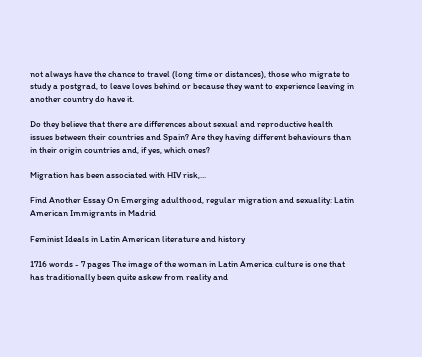not always have the chance to travel (long time or distances), those who migrate to study a postgrad, to leave loves behind or because they want to experience leaving in another country do have it.

Do they believe that there are differences about sexual and reproductive health
issues between their countries and Spain? Are they having different behaviours than in their origin countries and, if yes, which ones?

Migration has been associated with HIV risk,...

Find Another Essay On Emerging adulthood, regular migration and sexuality: Latin American Immigrants in Madrid

Feminist Ideals in Latin American literature and history

1716 words - 7 pages The image of the woman in Latin America culture is one that has traditionally been quite askew from reality and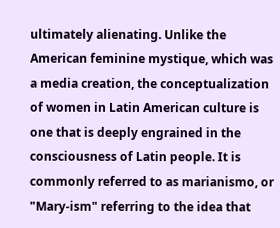ultimately alienating. Unlike the American feminine mystique, which was a media creation, the conceptualization of women in Latin American culture is one that is deeply engrained in the consciousness of Latin people. It is commonly referred to as marianismo, or "Mary-ism" referring to the idea that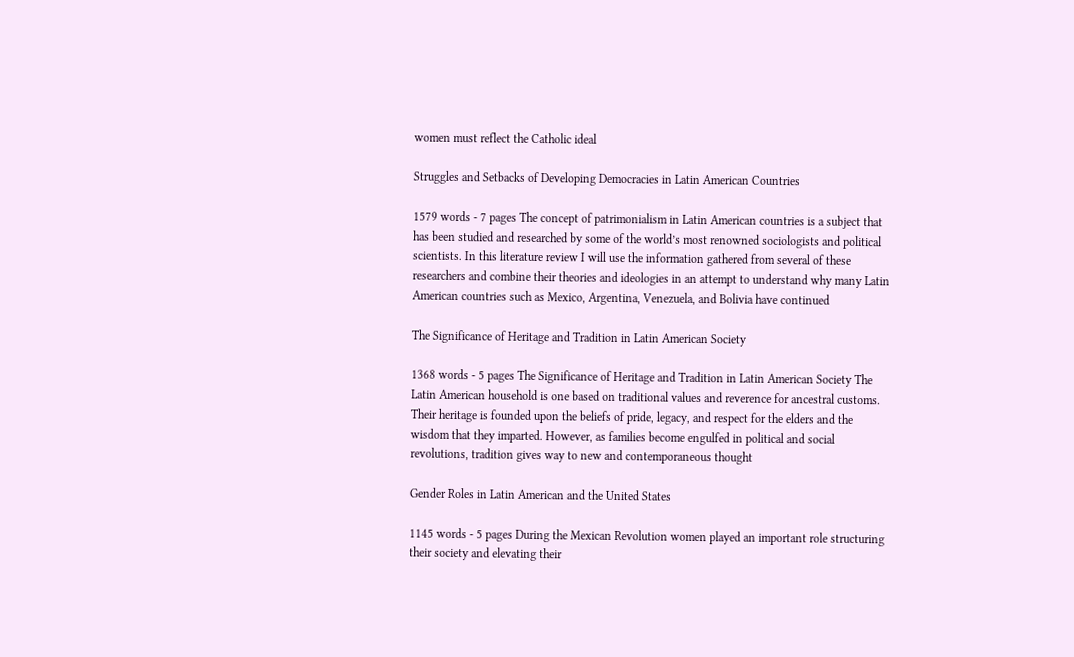women must reflect the Catholic ideal

Struggles and Setbacks of Developing Democracies in Latin American Countries

1579 words - 7 pages The concept of patrimonialism in Latin American countries is a subject that has been studied and researched by some of the world’s most renowned sociologists and political scientists. In this literature review I will use the information gathered from several of these researchers and combine their theories and ideologies in an attempt to understand why many Latin American countries such as Mexico, Argentina, Venezuela, and Bolivia have continued

The Significance of Heritage and Tradition in Latin American Society

1368 words - 5 pages The Significance of Heritage and Tradition in Latin American Society The Latin American household is one based on traditional values and reverence for ancestral customs. Their heritage is founded upon the beliefs of pride, legacy, and respect for the elders and the wisdom that they imparted. However, as families become engulfed in political and social revolutions, tradition gives way to new and contemporaneous thought

Gender Roles in Latin American and the United States

1145 words - 5 pages During the Mexican Revolution women played an important role structuring their society and elevating their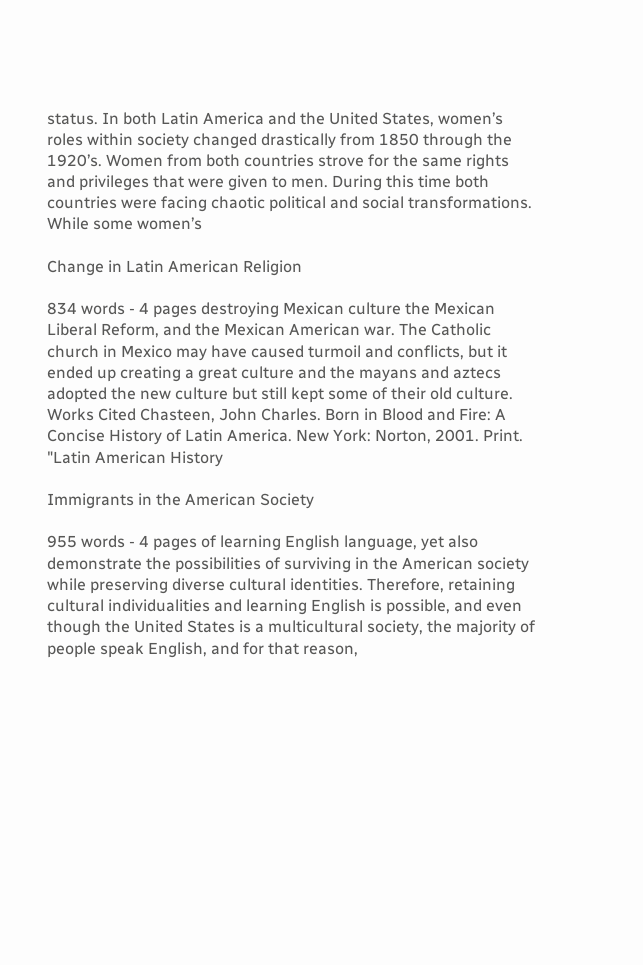status. In both Latin America and the United States, women’s roles within society changed drastically from 1850 through the 1920’s. Women from both countries strove for the same rights and privileges that were given to men. During this time both countries were facing chaotic political and social transformations. While some women’s

Change in Latin American Religion

834 words - 4 pages destroying Mexican culture the Mexican Liberal Reform, and the Mexican American war. The Catholic church in Mexico may have caused turmoil and conflicts, but it ended up creating a great culture and the mayans and aztecs adopted the new culture but still kept some of their old culture. Works Cited Chasteen, John Charles. Born in Blood and Fire: A Concise History of Latin America. New York: Norton, 2001. Print. "Latin American History

Immigrants in the American Society

955 words - 4 pages of learning English language, yet also demonstrate the possibilities of surviving in the American society while preserving diverse cultural identities. Therefore, retaining cultural individualities and learning English is possible, and even though the United States is a multicultural society, the majority of people speak English, and for that reason,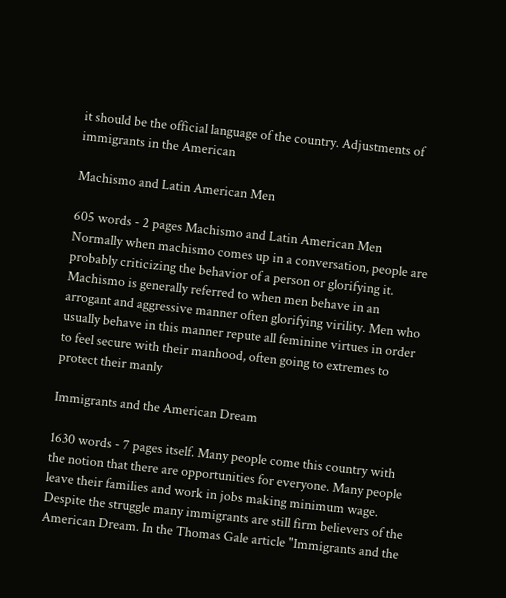it should be the official language of the country. Adjustments of immigrants in the American

Machismo and Latin American Men

605 words - 2 pages Machismo and Latin American Men Normally when machismo comes up in a conversation, people are probably criticizing the behavior of a person or glorifying it. Machismo is generally referred to when men behave in an arrogant and aggressive manner often glorifying virility. Men who usually behave in this manner repute all feminine virtues in order to feel secure with their manhood, often going to extremes to protect their manly

Immigrants and the American Dream

1630 words - 7 pages itself. Many people come this country with the notion that there are opportunities for everyone. Many people leave their families and work in jobs making minimum wage. Despite the struggle many immigrants are still firm believers of the American Dream. In the Thomas Gale article "Immigrants and the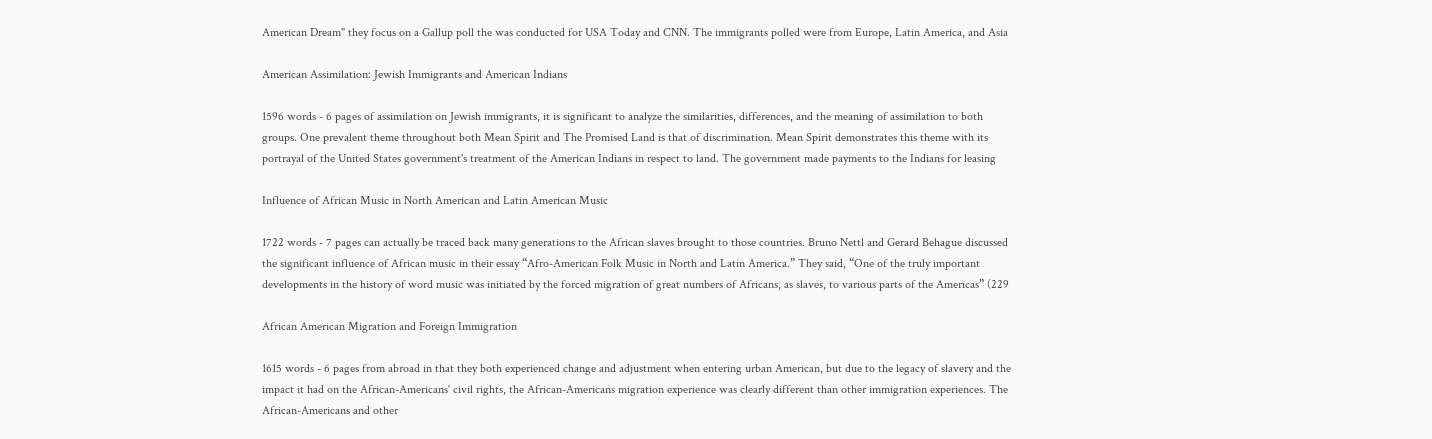American Dream" they focus on a Gallup poll the was conducted for USA Today and CNN. The immigrants polled were from Europe, Latin America, and Asia

American Assimilation: Jewish Immigrants and American Indians

1596 words - 6 pages of assimilation on Jewish immigrants, it is significant to analyze the similarities, differences, and the meaning of assimilation to both groups. One prevalent theme throughout both Mean Spirit and The Promised Land is that of discrimination. Mean Spirit demonstrates this theme with its portrayal of the United States government's treatment of the American Indians in respect to land. The government made payments to the Indians for leasing

Influence of African Music in North American and Latin American Music

1722 words - 7 pages can actually be traced back many generations to the African slaves brought to those countries. Bruno Nettl and Gerard Behague discussed the significant influence of African music in their essay “Afro-American Folk Music in North and Latin America.” They said, “One of the truly important developments in the history of word music was initiated by the forced migration of great numbers of Africans, as slaves, to various parts of the Americas” (229

African American Migration and Foreign Immigration

1615 words - 6 pages from abroad in that they both experienced change and adjustment when entering urban American, but due to the legacy of slavery and the impact it had on the African-Americans' civil rights, the African-Americans migration experience was clearly different than other immigration experiences. The African-Americans and other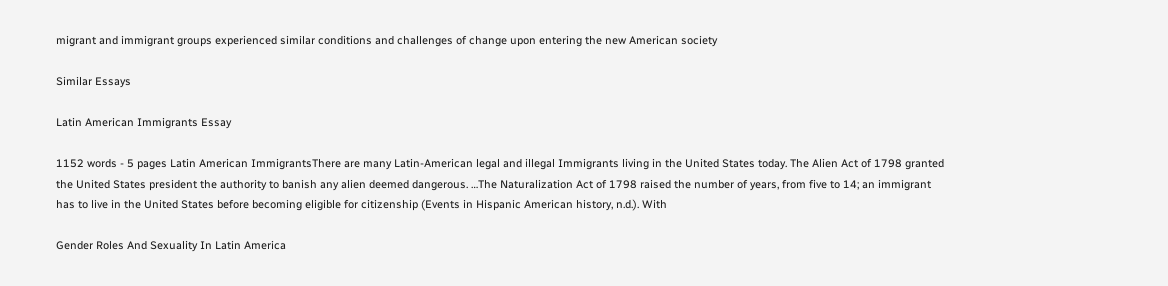migrant and immigrant groups experienced similar conditions and challenges of change upon entering the new American society

Similar Essays

Latin American Immigrants Essay

1152 words - 5 pages Latin American ImmigrantsThere are many Latin-American legal and illegal Immigrants living in the United States today. The Alien Act of 1798 granted the United States president the authority to banish any alien deemed dangerous. …The Naturalization Act of 1798 raised the number of years, from five to 14; an immigrant has to live in the United States before becoming eligible for citizenship (Events in Hispanic American history, n.d.). With

Gender Roles And Sexuality In Latin America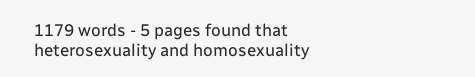1179 words - 5 pages found that heterosexuality and homosexuality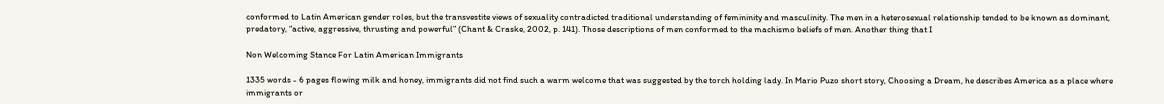conformed to Latin American gender roles, but the transvestite views of sexuality contradicted traditional understanding of femininity and masculinity. The men in a heterosexual relationship tended to be known as dominant, predatory, “active, aggressive, thrusting and powerful” (Chant & Craske, 2002, p. 141). Those descriptions of men conformed to the machismo beliefs of men. Another thing that I

Non Welcoming Stance For Latin American Immigrants

1335 words - 6 pages flowing milk and honey, immigrants did not find such a warm welcome that was suggested by the torch holding lady. In Mario Puzo short story, Choosing a Dream, he describes America as a place where immigrants or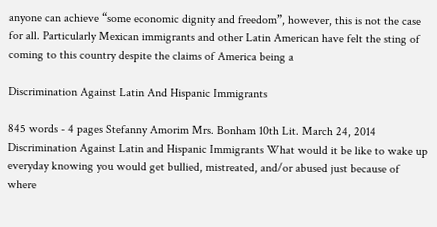anyone can achieve “some economic dignity and freedom”, however, this is not the case for all. Particularly Mexican immigrants and other Latin American have felt the sting of coming to this country despite the claims of America being a

Discrimination Against Latin And Hispanic Immigrants

845 words - 4 pages Stefanny Amorim Mrs. Bonham 10th Lit. March 24, 2014 Discrimination Against Latin and Hispanic Immigrants What would it be like to wake up everyday knowing you would get bullied, mistreated, and/or abused just because of where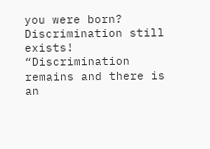you were born? Discrimination still exists! “Discrimination remains and there is an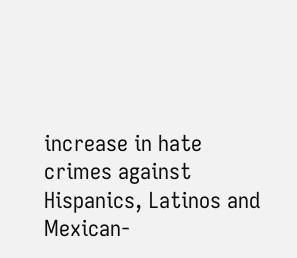increase in hate crimes against Hispanics, Latinos and Mexican-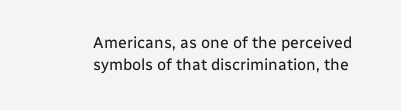Americans, as one of the perceived symbols of that discrimination, the